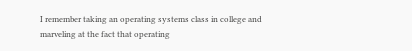I remember taking an operating systems class in college and marveling at the fact that operating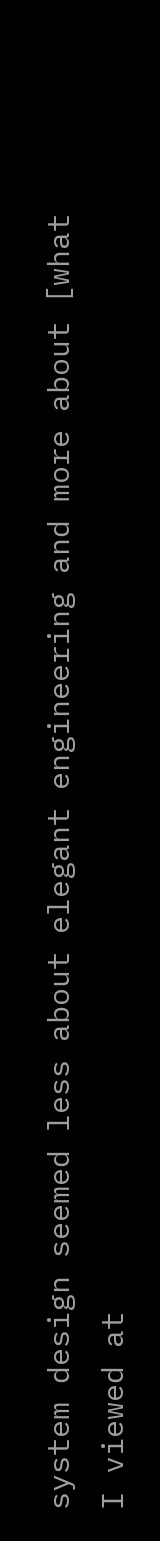system design seemed less about elegant engineering and more about [what I viewed at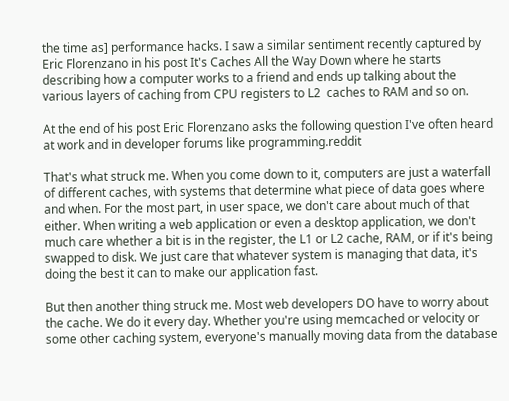the time as] performance hacks. I saw a similar sentiment recently captured by Eric Florenzano in his post It's Caches All the Way Down where he starts describing how a computer works to a friend and ends up talking about the various layers of caching from CPU registers to L2  caches to RAM and so on.

At the end of his post Eric Florenzano asks the following question I've often heard at work and in developer forums like programming.reddit

That's what struck me. When you come down to it, computers are just a waterfall of different caches, with systems that determine what piece of data goes where and when. For the most part, in user space, we don't care about much of that either. When writing a web application or even a desktop application, we don't much care whether a bit is in the register, the L1 or L2 cache, RAM, or if it's being swapped to disk. We just care that whatever system is managing that data, it's doing the best it can to make our application fast.

But then another thing struck me. Most web developers DO have to worry about the cache. We do it every day. Whether you're using memcached or velocity or some other caching system, everyone's manually moving data from the database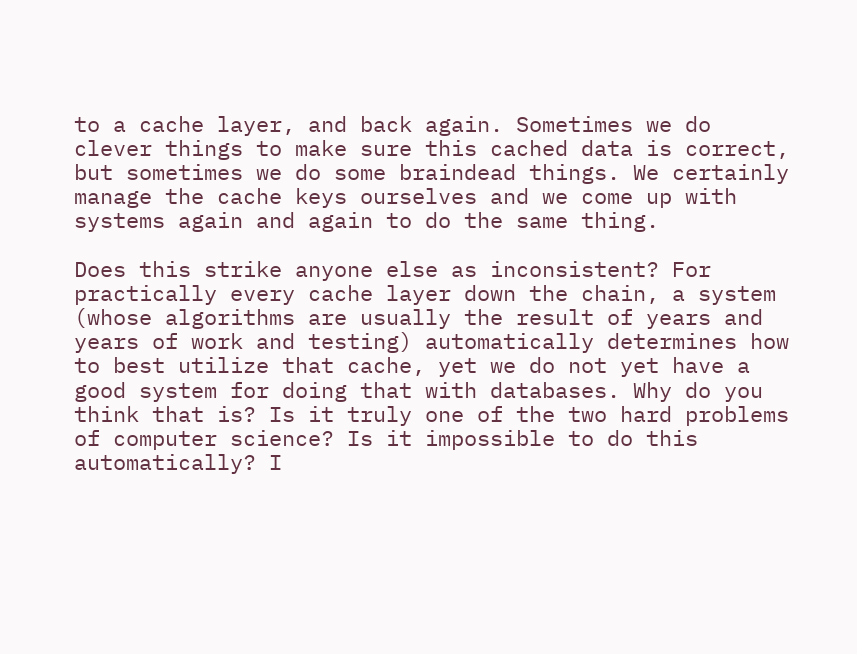to a cache layer, and back again. Sometimes we do clever things to make sure this cached data is correct, but sometimes we do some braindead things. We certainly manage the cache keys ourselves and we come up with systems again and again to do the same thing.

Does this strike anyone else as inconsistent? For practically every cache layer down the chain, a system (whose algorithms are usually the result of years and years of work and testing) automatically determines how to best utilize that cache, yet we do not yet have a good system for doing that with databases. Why do you think that is? Is it truly one of the two hard problems of computer science? Is it impossible to do this automatically? I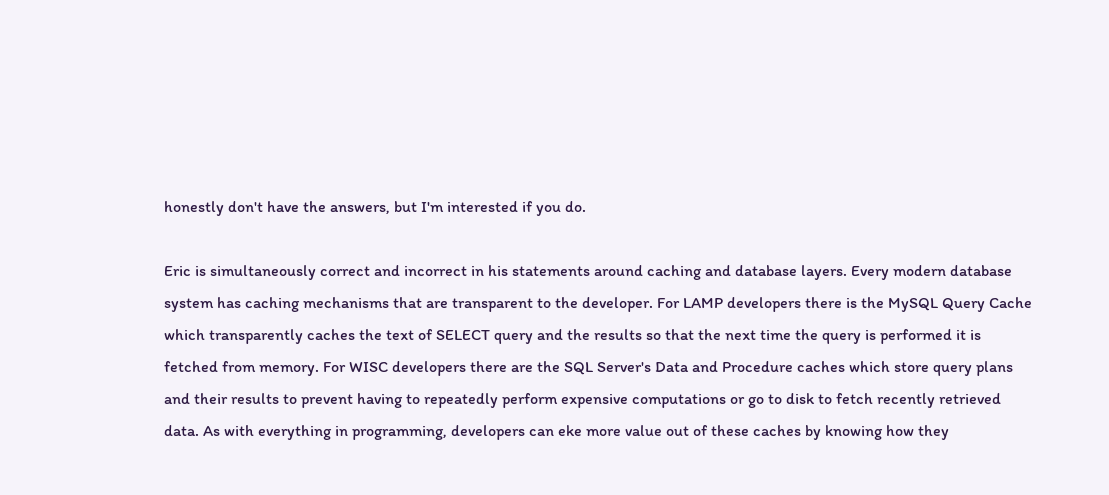honestly don't have the answers, but I'm interested if you do.

Eric is simultaneously correct and incorrect in his statements around caching and database layers. Every modern database system has caching mechanisms that are transparent to the developer. For LAMP developers there is the MySQL Query Cache which transparently caches the text of SELECT query and the results so that the next time the query is performed it is fetched from memory. For WISC developers there are the SQL Server's Data and Procedure caches which store query plans and their results to prevent having to repeatedly perform expensive computations or go to disk to fetch recently retrieved data. As with everything in programming, developers can eke more value out of these caches by knowing how they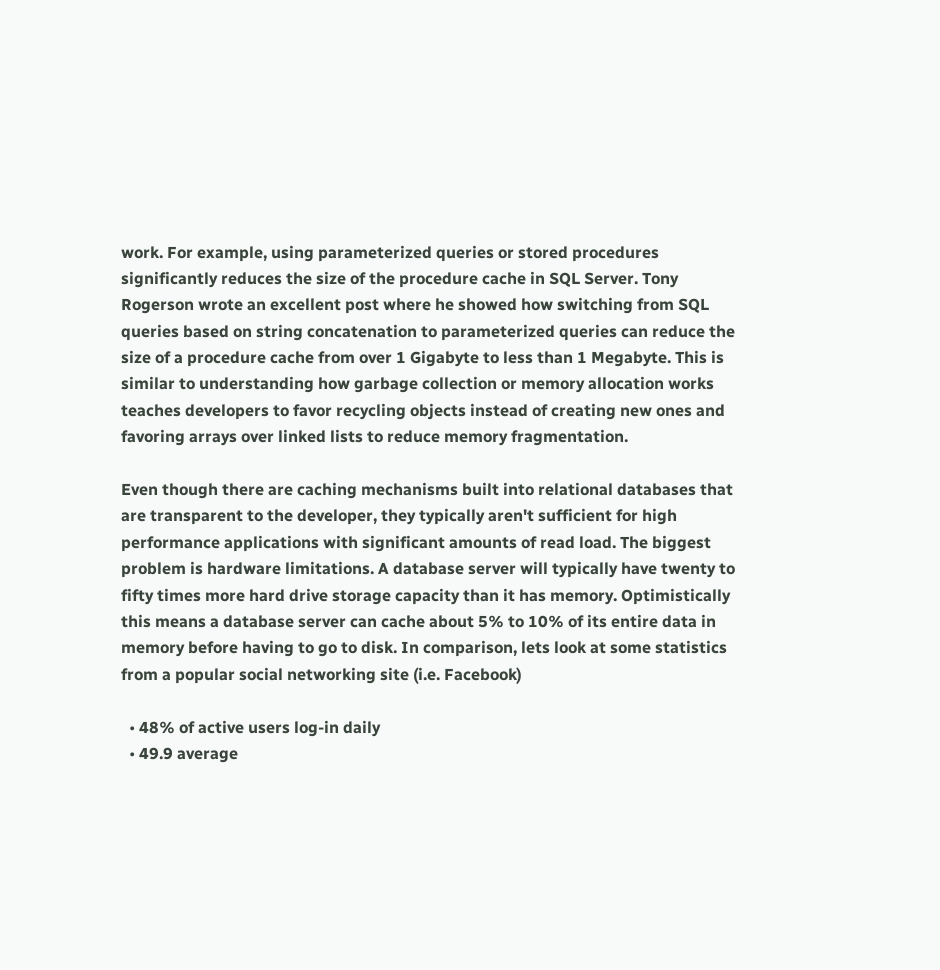work. For example, using parameterized queries or stored procedures significantly reduces the size of the procedure cache in SQL Server. Tony Rogerson wrote an excellent post where he showed how switching from SQL queries based on string concatenation to parameterized queries can reduce the size of a procedure cache from over 1 Gigabyte to less than 1 Megabyte. This is similar to understanding how garbage collection or memory allocation works teaches developers to favor recycling objects instead of creating new ones and favoring arrays over linked lists to reduce memory fragmentation.

Even though there are caching mechanisms built into relational databases that are transparent to the developer, they typically aren't sufficient for high performance applications with significant amounts of read load. The biggest problem is hardware limitations. A database server will typically have twenty to fifty times more hard drive storage capacity than it has memory. Optimistically this means a database server can cache about 5% to 10% of its entire data in memory before having to go to disk. In comparison, lets look at some statistics from a popular social networking site (i.e. Facebook)

  • 48% of active users log-in daily
  • 49.9 average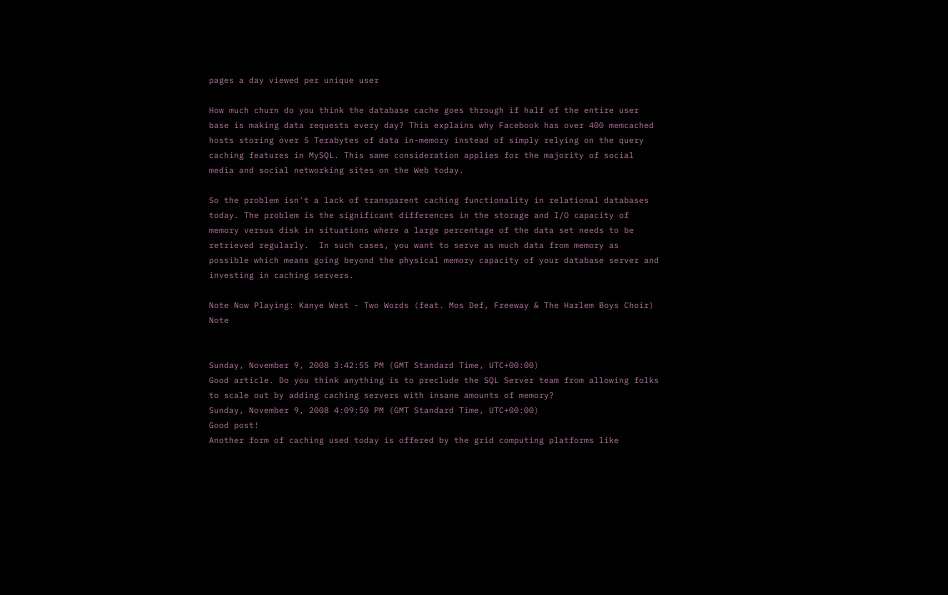pages a day viewed per unique user

How much churn do you think the database cache goes through if half of the entire user base is making data requests every day? This explains why Facebook has over 400 memcached hosts storing over 5 Terabytes of data in-memory instead of simply relying on the query caching features in MySQL. This same consideration applies for the majority of social media and social networking sites on the Web today.

So the problem isn't a lack of transparent caching functionality in relational databases today. The problem is the significant differences in the storage and I/O capacity of memory versus disk in situations where a large percentage of the data set needs to be retrieved regularly.  In such cases, you want to serve as much data from memory as possible which means going beyond the physical memory capacity of your database server and investing in caching servers.

Note Now Playing: Kanye West - Two Words (feat. Mos Def, Freeway & The Harlem Boys Choir) Note


Sunday, November 9, 2008 3:42:55 PM (GMT Standard Time, UTC+00:00)
Good article. Do you think anything is to preclude the SQL Server team from allowing folks to scale out by adding caching servers with insane amounts of memory?
Sunday, November 9, 2008 4:09:50 PM (GMT Standard Time, UTC+00:00)
Good post!
Another form of caching used today is offered by the grid computing platforms like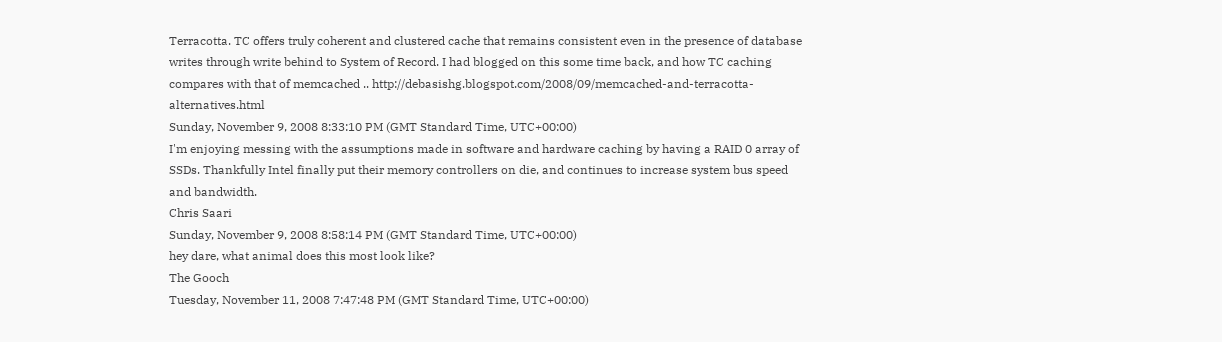Terracotta. TC offers truly coherent and clustered cache that remains consistent even in the presence of database writes through write behind to System of Record. I had blogged on this some time back, and how TC caching compares with that of memcached .. http://debasishg.blogspot.com/2008/09/memcached-and-terracotta-alternatives.html
Sunday, November 9, 2008 8:33:10 PM (GMT Standard Time, UTC+00:00)
I'm enjoying messing with the assumptions made in software and hardware caching by having a RAID 0 array of SSDs. Thankfully Intel finally put their memory controllers on die, and continues to increase system bus speed and bandwidth.
Chris Saari
Sunday, November 9, 2008 8:58:14 PM (GMT Standard Time, UTC+00:00)
hey dare, what animal does this most look like?
The Gooch
Tuesday, November 11, 2008 7:47:48 PM (GMT Standard Time, UTC+00:00)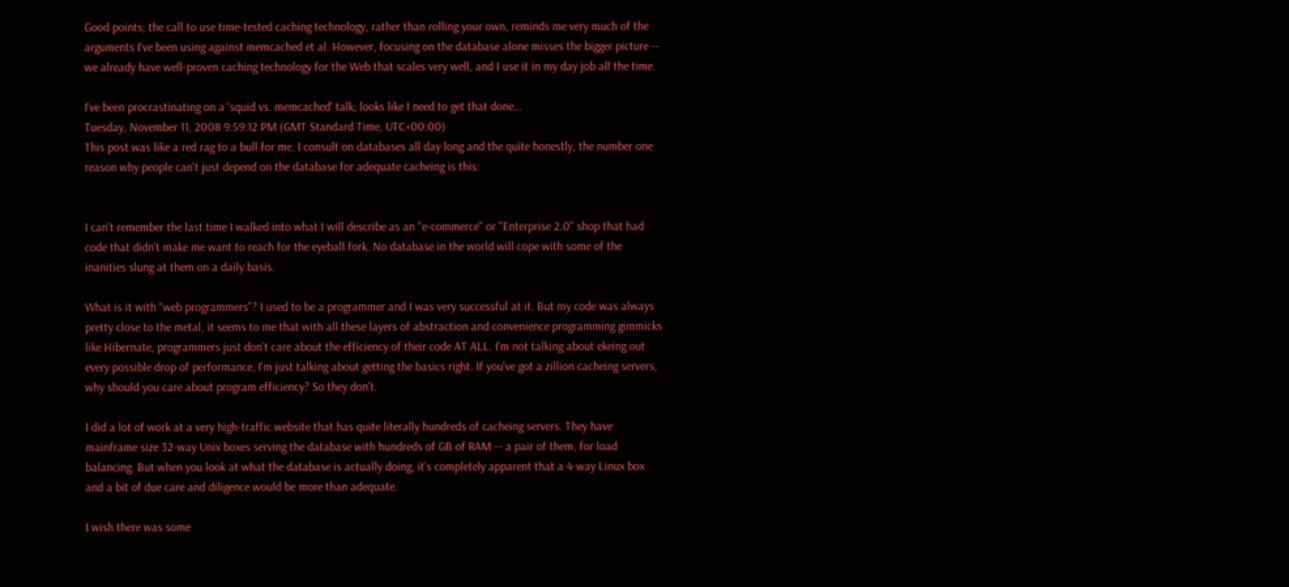Good points; the call to use time-tested caching technology, rather than rolling your own, reminds me very much of the arguments I've been using against memcached et al. However, focusing on the database alone misses the bigger picture -- we already have well-proven caching technology for the Web that scales very well, and I use it in my day job all the time.

I've been procrastinating on a 'squid vs. memcached' talk; looks like I need to get that done...
Tuesday, November 11, 2008 9:59:12 PM (GMT Standard Time, UTC+00:00)
This post was like a red rag to a bull for me. I consult on databases all day long and the quite honestly, the number one reason why people can't just depend on the database for adequate cacheing is this:


I can't remember the last time I walked into what I will describe as an "e-commerce" or "Enterprise 2.0" shop that had code that didn't make me want to reach for the eyeball fork. No database in the world will cope with some of the inanities slung at them on a daily basis.

What is it with "web programmers"? I used to be a programmer and I was very successful at it. But my code was always pretty close to the metal, it seems to me that with all these layers of abstraction and convenience programming gimmicks like Hibernate, programmers just don't care about the efficiency of their code AT ALL. I'm not talking about ekeing out every possible drop of performance, I'm just talking about getting the basics right. If you've got a zillion cacheing servers, why should you care about program efficiency? So they don't.

I did a lot of work at a very high-traffic website that has quite literally hundreds of cacheing servers. They have mainframe size 32-way Unix boxes serving the database with hundreds of GB of RAM -- a pair of them, for load balancing. But when you look at what the database is actually doing, it's completely apparent that a 4-way Linux box and a bit of due care and diligence would be more than adequate.

I wish there was some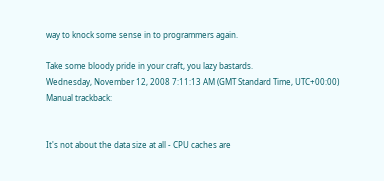way to knock some sense in to programmers again.

Take some bloody pride in your craft, you lazy bastards.
Wednesday, November 12, 2008 7:11:13 AM (GMT Standard Time, UTC+00:00)
Manual trackback:


It's not about the data size at all - CPU caches are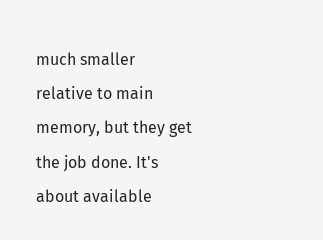much smaller relative to main memory, but they get the job done. It's about available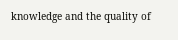knowledge and the quality of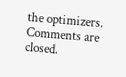the optimizers.
Comments are closed.